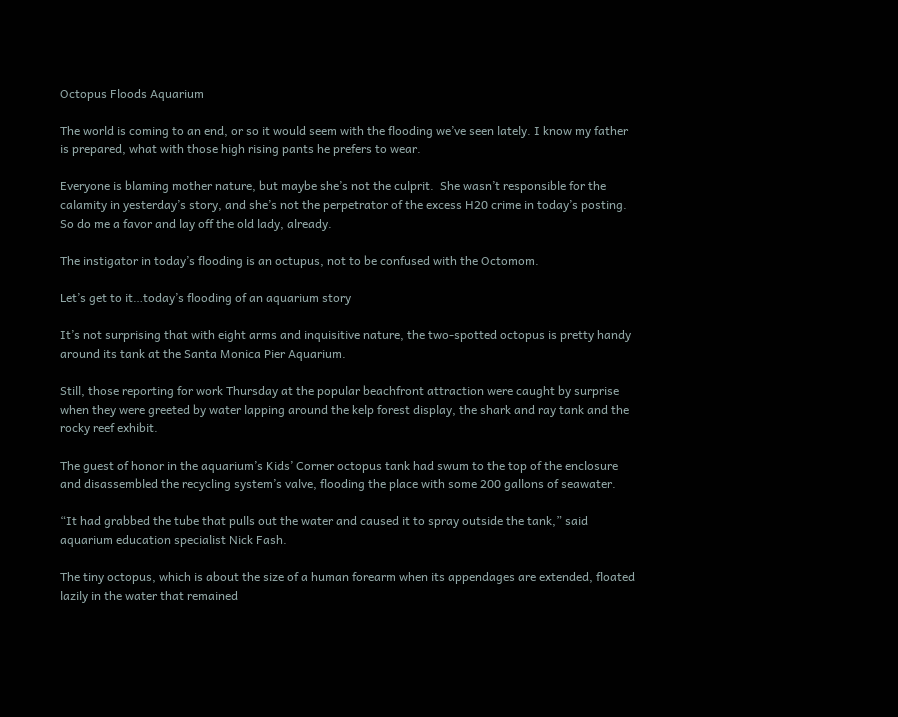Octopus Floods Aquarium

The world is coming to an end, or so it would seem with the flooding we’ve seen lately. I know my father is prepared, what with those high rising pants he prefers to wear.

Everyone is blaming mother nature, but maybe she’s not the culprit.  She wasn’t responsible for the calamity in yesterday’s story, and she’s not the perpetrator of the excess H20 crime in today’s posting. So do me a favor and lay off the old lady, already.

The instigator in today’s flooding is an octupus, not to be confused with the Octomom.

Let’s get to it…today’s flooding of an aquarium story

It’s not surprising that with eight arms and inquisitive nature, the two-spotted octopus is pretty handy around its tank at the Santa Monica Pier Aquarium.

Still, those reporting for work Thursday at the popular beachfront attraction were caught by surprise when they were greeted by water lapping around the kelp forest display, the shark and ray tank and the rocky reef exhibit.

The guest of honor in the aquarium’s Kids’ Corner octopus tank had swum to the top of the enclosure and disassembled the recycling system’s valve, flooding the place with some 200 gallons of seawater.

“It had grabbed the tube that pulls out the water and caused it to spray outside the tank,” said aquarium education specialist Nick Fash.

The tiny octopus, which is about the size of a human forearm when its appendages are extended, floated lazily in the water that remained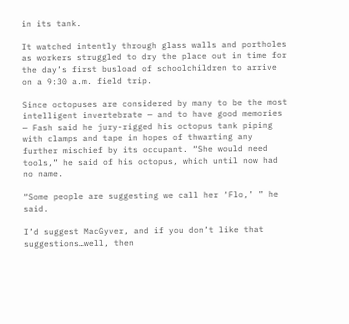in its tank.

It watched intently through glass walls and portholes as workers struggled to dry the place out in time for the day’s first busload of schoolchildren to arrive on a 9:30 a.m. field trip.

Since octopuses are considered by many to be the most intelligent invertebrate — and to have good memories — Fash said he jury-rigged his octopus tank piping with clamps and tape in hopes of thwarting any further mischief by its occupant. “She would need tools,” he said of his octopus, which until now had no name.

“Some people are suggesting we call her ‘Flo,’ ” he said.

I’d suggest MacGyver, and if you don’t like that suggestions…well, then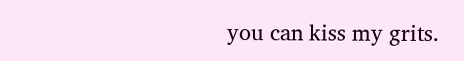you can kiss my grits.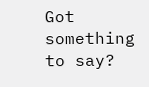Got something to say?